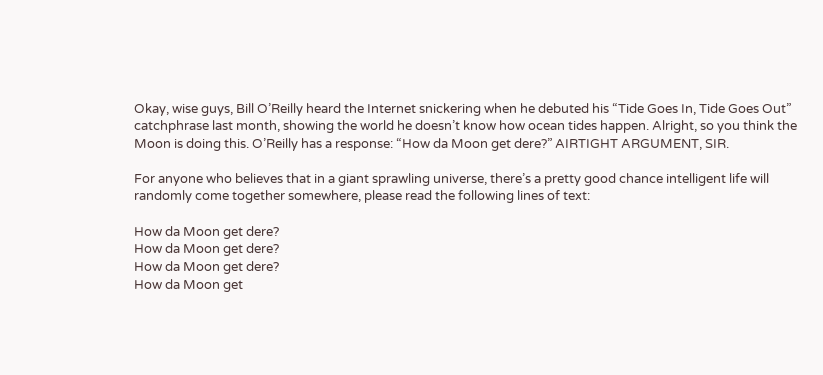Okay, wise guys, Bill O’Reilly heard the Internet snickering when he debuted his “Tide Goes In, Tide Goes Out” catchphrase last month, showing the world he doesn’t know how ocean tides happen. Alright, so you think the Moon is doing this. O’Reilly has a response: “How da Moon get dere?” AIRTIGHT ARGUMENT, SIR.

For anyone who believes that in a giant sprawling universe, there’s a pretty good chance intelligent life will randomly come together somewhere, please read the following lines of text:

How da Moon get dere?
How da Moon get dere?
How da Moon get dere?
How da Moon get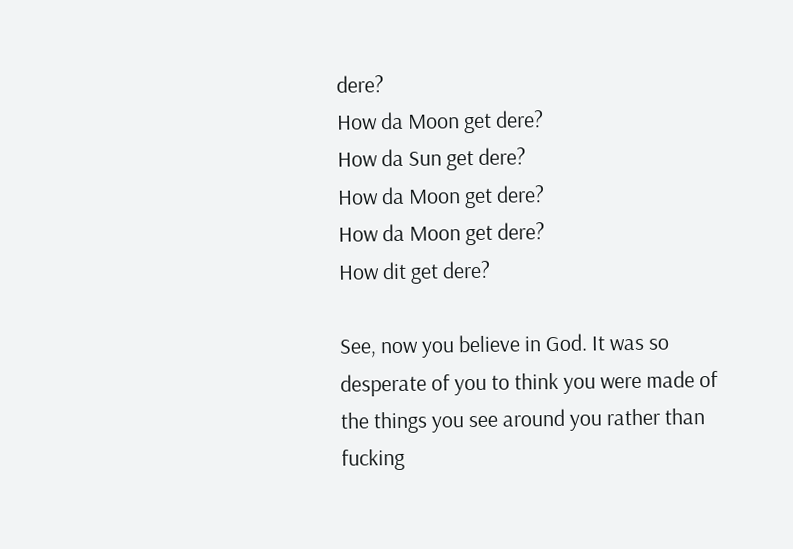dere?
How da Moon get dere?
How da Sun get dere?
How da Moon get dere?
How da Moon get dere?
How dit get dere?

See, now you believe in God. It was so desperate of you to think you were made of the things you see around you rather than fucking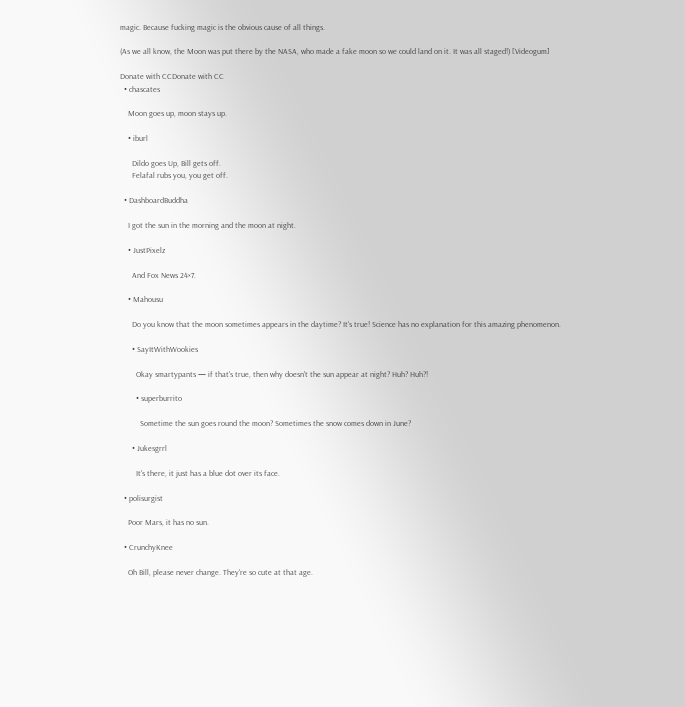magic. Because fucking magic is the obvious cause of all things.

(As we all know, the Moon was put there by the NASA, who made a fake moon so we could land on it. It was all staged!) [Videogum]

Donate with CCDonate with CC
  • chascates

    Moon goes up, moon stays up.

    • iburl

      Dildo goes Up, Bill gets off.
      Felafal rubs you, you get off.

  • DashboardBuddha

    I got the sun in the morning and the moon at night.

    • JustPixelz

      And Fox News 24×7.

    • Mahousu

      Do you know that the moon sometimes appears in the daytime? It's true! Science has no explanation for this amazing phenomenon.

      • SayItWithWookies

        Okay smartypants — if that's true, then why doesn't the sun appear at night? Huh? Huh?!

        • superburrito

          Sometime the sun goes round the moon? Sometimes the snow comes down in June?

      • Jukesgrrl

        It's there, it just has a blue dot over its face.

  • polisurgist

    Poor Mars, it has no sun.

  • CrunchyKnee

    Oh Bill, please never change. They're so cute at that age.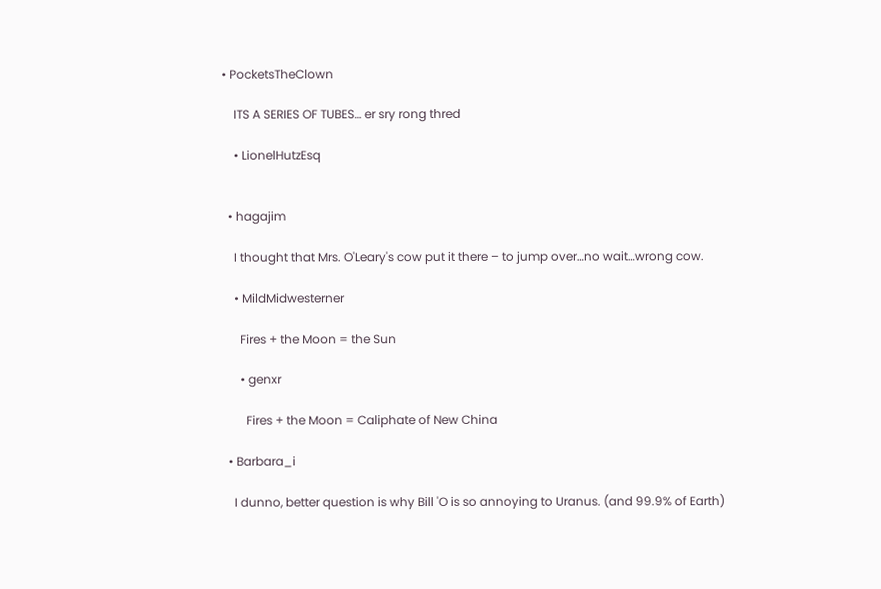• PocketsTheClown

    ITS A SERIES OF TUBES… er sry rong thred

    • LionelHutzEsq


  • hagajim

    I thought that Mrs. O'Leary's cow put it there – to jump over…no wait…wrong cow.

    • MildMidwesterner

      Fires + the Moon = the Sun

      • genxr

        Fires + the Moon = Caliphate of New China

  • Barbara_i

    I dunno, better question is why Bill 'O is so annoying to Uranus. (and 99.9% of Earth)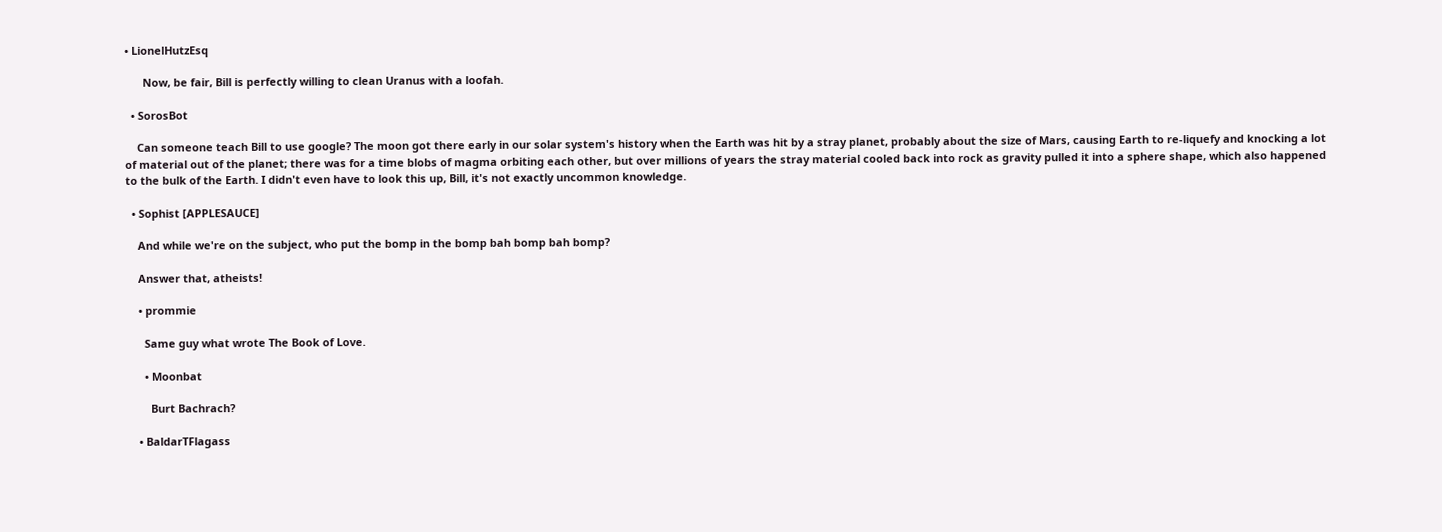• LionelHutzEsq

      Now, be fair, Bill is perfectly willing to clean Uranus with a loofah.

  • SorosBot

    Can someone teach Bill to use google? The moon got there early in our solar system's history when the Earth was hit by a stray planet, probably about the size of Mars, causing Earth to re-liquefy and knocking a lot of material out of the planet; there was for a time blobs of magma orbiting each other, but over millions of years the stray material cooled back into rock as gravity pulled it into a sphere shape, which also happened to the bulk of the Earth. I didn't even have to look this up, Bill, it's not exactly uncommon knowledge.

  • Sophist [APPLESAUCE]

    And while we're on the subject, who put the bomp in the bomp bah bomp bah bomp?

    Answer that, atheists!

    • prommie

      Same guy what wrote The Book of Love.

      • Moonbat

        Burt Bachrach?

    • BaldarTFlagass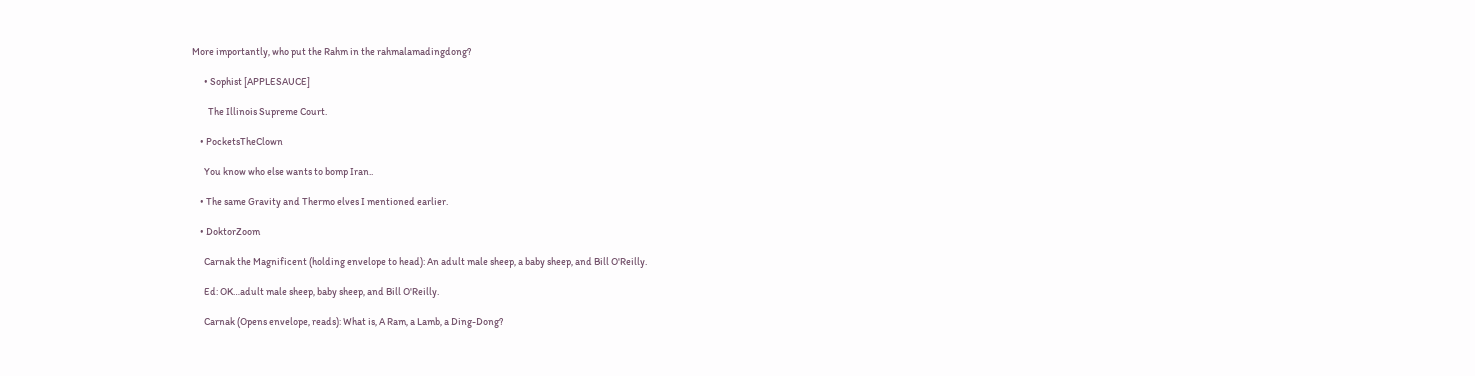More importantly, who put the Rahm in the rahmalamadingdong?

      • Sophist [APPLESAUCE]

        The Illinois Supreme Court.

    • PocketsTheClown

      You know who else wants to bomp Iran..

    • The same Gravity and Thermo elves I mentioned earlier.

    • DoktorZoom

      Carnak the Magnificent (holding envelope to head): An adult male sheep, a baby sheep, and Bill O'Reilly.

      Ed: OK…adult male sheep, baby sheep, and Bill O'Reilly.

      Carnak (Opens envelope, reads): What is, A Ram, a Lamb, a Ding-Dong?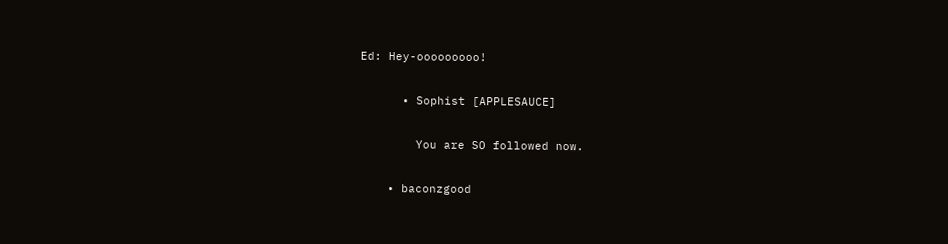Ed: Hey-ooooooooo!

      • Sophist [APPLESAUCE]

        You are SO followed now.

    • baconzgood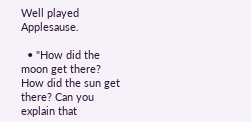Well played Applesause.

  • "How did the moon get there? How did the sun get there? Can you explain that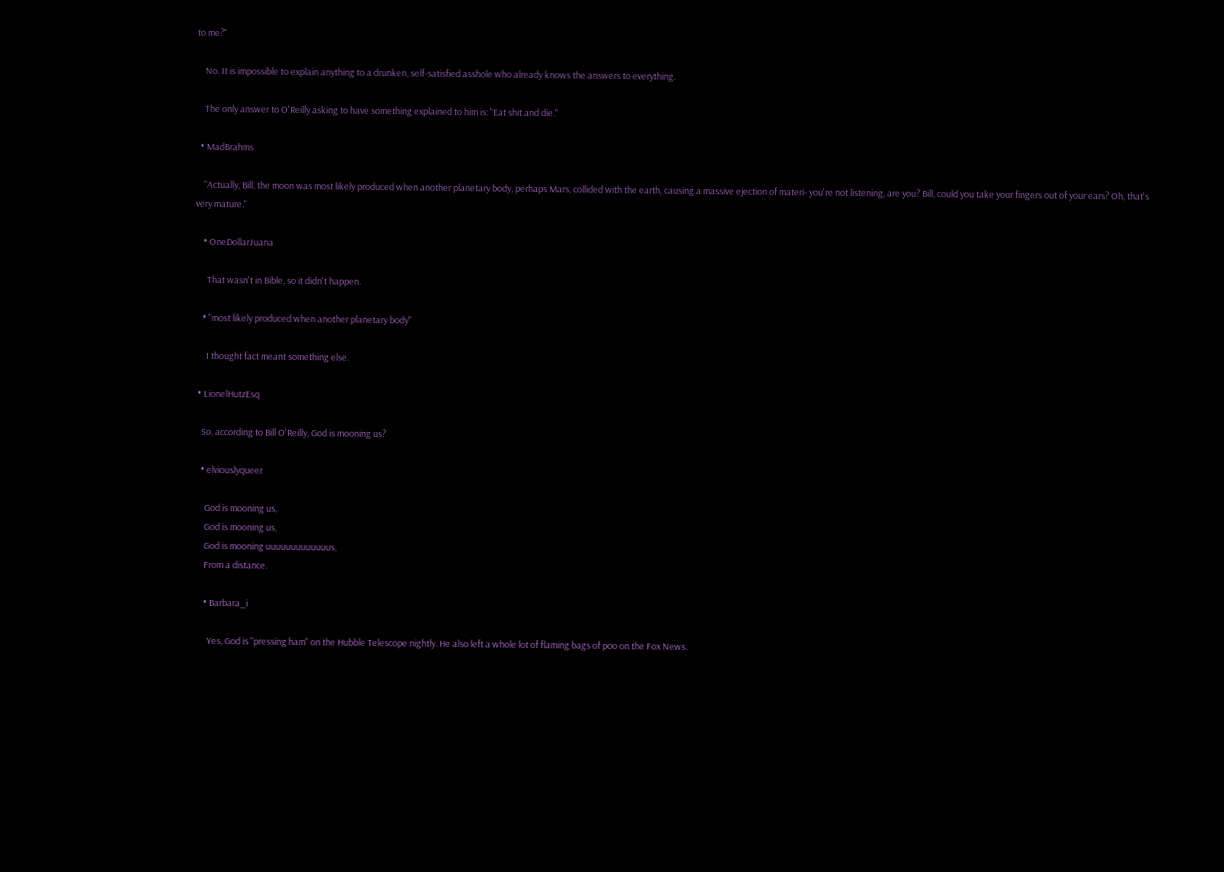to me?"

    No. It is impossible to explain anything to a drunken, self-satisfied asshole who already knows the answers to everything.

    The only answer to O'Reilly asking to have something explained to him is: "Eat shit and die."

  • MadBrahms

    "Actually, Bill, the moon was most likely produced when another planetary body, perhaps Mars, collided with the earth, causing a massive ejection of materi- you're not listening, are you? Bill, could you take your fingers out of your ears? Oh, that's very mature."

    • OneDollarJuana

      That wasn't in Bible, so it didn't happen.

    • "most likely produced when another planetary body"

      I thought fact meant something else.

  • LionelHutzEsq

    So, according to Bill O'Reilly, God is mooning us?

    • elviouslyqueer

      God is mooning us,
      God is mooning us,
      God is mooning uuuuuuuuuuuuus,
      From a distance.

      • Barbara_i

        Yes, God is "pressing ham" on the Hubble Telescope nightly. He also left a whole lot of flaming bags of poo on the Fox News.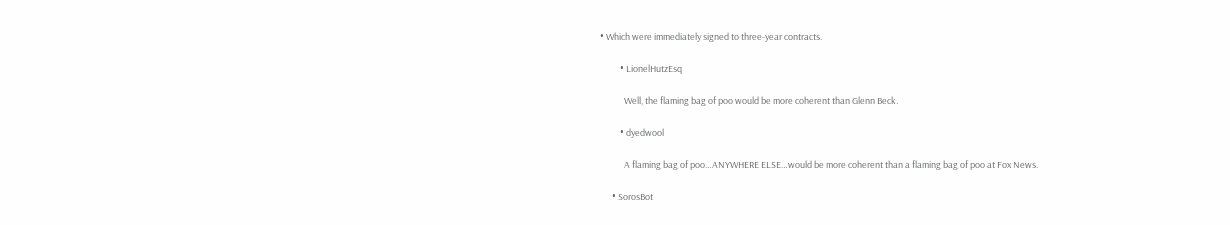• Which were immediately signed to three-year contracts.

          • LionelHutzEsq

            Well, the flaming bag of poo would be more coherent than Glenn Beck.

          • dyedwool

            A flaming bag of poo…ANYWHERE ELSE…would be more coherent than a flaming bag of poo at Fox News.

      • SorosBot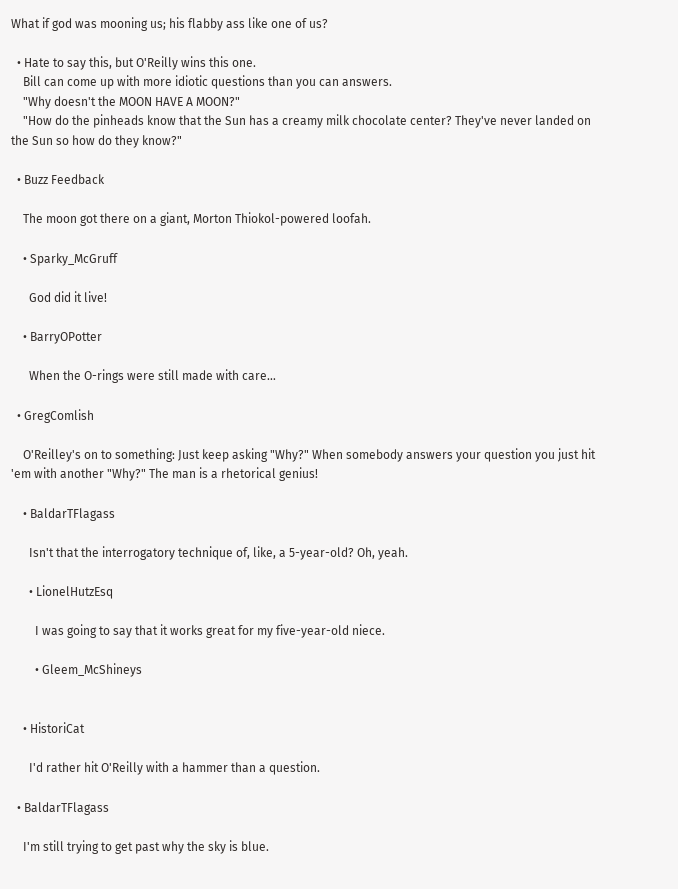What if god was mooning us; his flabby ass like one of us?

  • Hate to say this, but O'Reilly wins this one.
    Bill can come up with more idiotic questions than you can answers.
    "Why doesn't the MOON HAVE A MOON?"
    "How do the pinheads know that the Sun has a creamy milk chocolate center? They've never landed on the Sun so how do they know?"

  • Buzz Feedback

    The moon got there on a giant, Morton Thiokol-powered loofah.

    • Sparky_McGruff

      God did it live!

    • BarryOPotter

      When the O-rings were still made with care…

  • GregComlish

    O'Reilley's on to something: Just keep asking "Why?" When somebody answers your question you just hit 'em with another "Why?" The man is a rhetorical genius!

    • BaldarTFlagass

      Isn't that the interrogatory technique of, like, a 5-year-old? Oh, yeah.

      • LionelHutzEsq

        I was going to say that it works great for my five-year-old niece.

        • Gleem_McShineys


    • HistoriCat

      I'd rather hit O'Reilly with a hammer than a question.

  • BaldarTFlagass

    I'm still trying to get past why the sky is blue.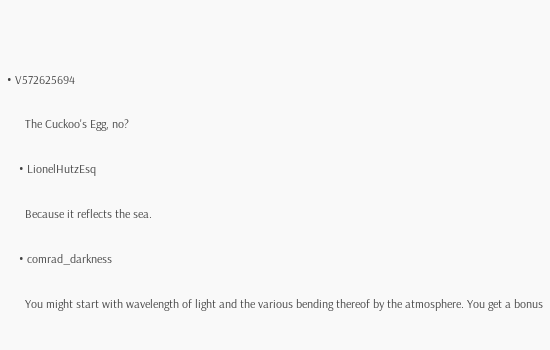• V572625694

      The Cuckoo's Egg, no?

    • LionelHutzEsq

      Because it reflects the sea.

    • comrad_darkness

      You might start with wavelength of light and the various bending thereof by the atmosphere. You get a bonus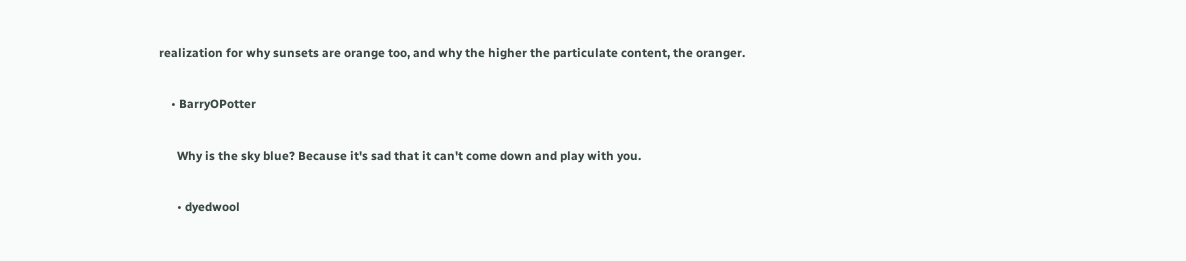realization for why sunsets are orange too, and why the higher the particulate content, the oranger.

    • BarryOPotter

      Why is the sky blue? Because it's sad that it can't come down and play with you.

      • dyedwool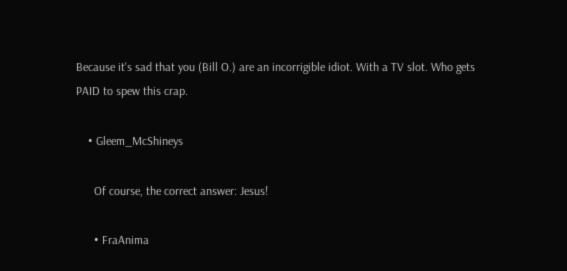Because it's sad that you (Bill O.) are an incorrigible idiot. With a TV slot. Who gets PAID to spew this crap.

    • Gleem_McShineys

      Of course, the correct answer: Jesus!

      • FraAnima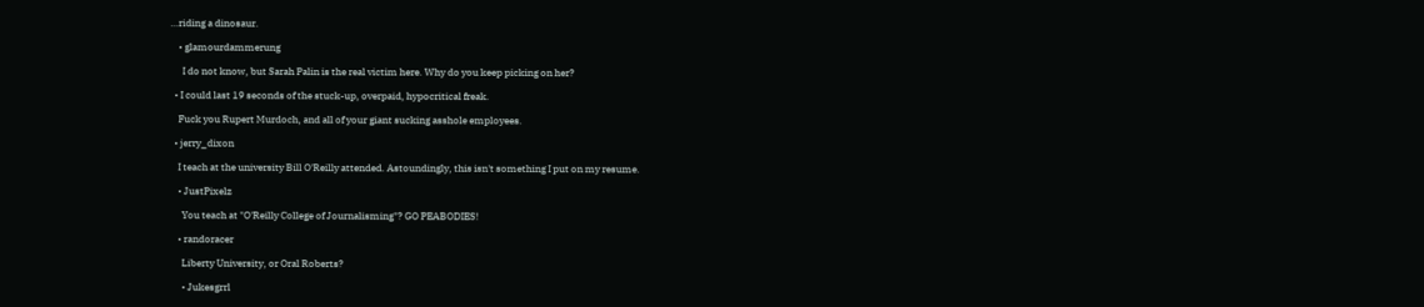…riding a dinosaur.

    • glamourdammerung

      I do not know, but Sarah Palin is the real victim here. Why do you keep picking on her?

  • I could last 19 seconds of the stuck-up, overpaid, hypocritical freak.

    Fuck you Rupert Murdoch, and all of your giant sucking asshole employees.

  • jerry_dixon

    I teach at the university Bill O'Reilly attended. Astoundingly, this isn't something I put on my resume.

    • JustPixelz

      You teach at "O'Reilly College of Journalisming"? GO PEABODIES!

    • randoracer

      Liberty University, or Oral Roberts?

      • Jukesgrrl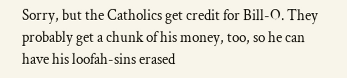Sorry, but the Catholics get credit for Bill-O. They probably get a chunk of his money, too, so he can have his loofah-sins erased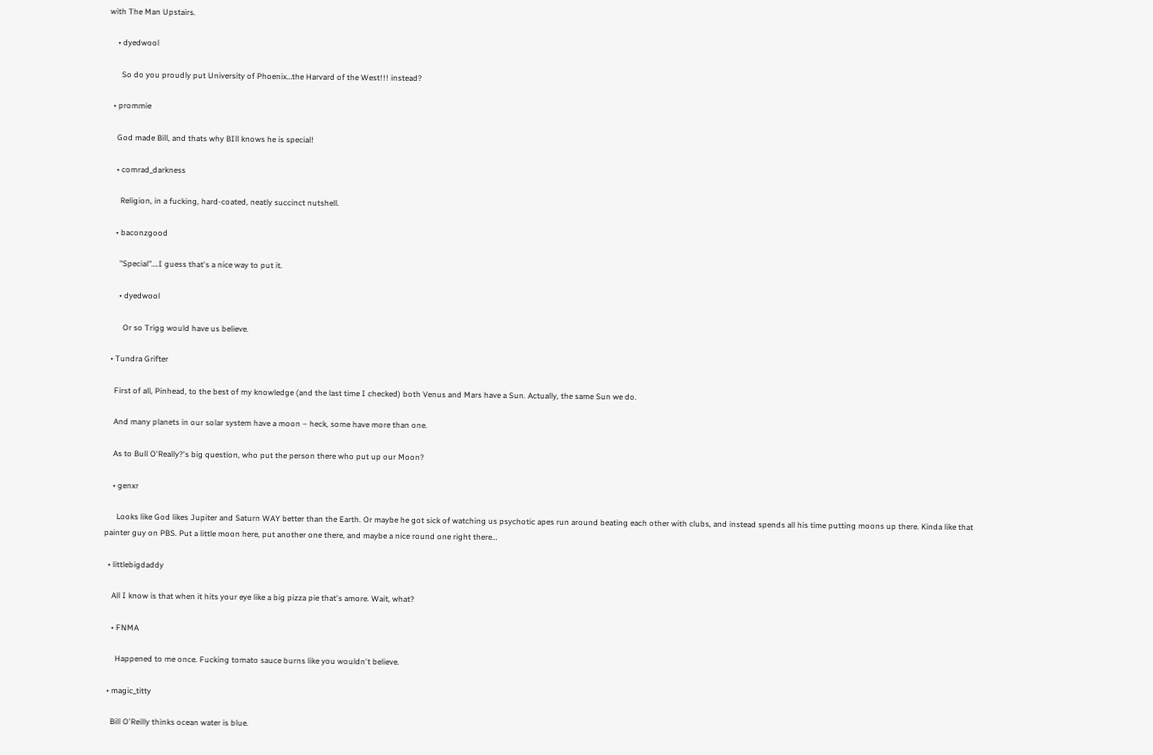with The Man Upstairs.

    • dyedwool

      So do you proudly put University of Phoenix…the Harvard of the West!!! instead?

  • prommie

    God made Bill, and thats why BIll knows he is special!

    • comrad_darkness

      Religion, in a fucking, hard-coated, neatly succinct nutshell.

    • baconzgood

      "Special"….I guess that's a nice way to put it.

      • dyedwool

        Or so Trigg would have us believe.

  • Tundra Grifter

    First of all, Pinhead, to the best of my knowledge (and the last time I checked) both Venus and Mars have a Sun. Actually, the same Sun we do.

    And many planets in our solar system have a moon – heck, some have more than one.

    As to Bull O'Really?'s big question, who put the person there who put up our Moon?

    • genxr

      Looks like God likes Jupiter and Saturn WAY better than the Earth. Or maybe he got sick of watching us psychotic apes run around beating each other with clubs, and instead spends all his time putting moons up there. Kinda like that painter guy on PBS. Put a little moon here, put another one there, and maybe a nice round one right there…

  • littlebigdaddy

    All I know is that when it hits your eye like a big pizza pie that's amore. Wait, what?

    • FNMA

      Happened to me once. Fucking tomato sauce burns like you wouldn't believe.

  • magic_titty

    Bill O'Reilly thinks ocean water is blue.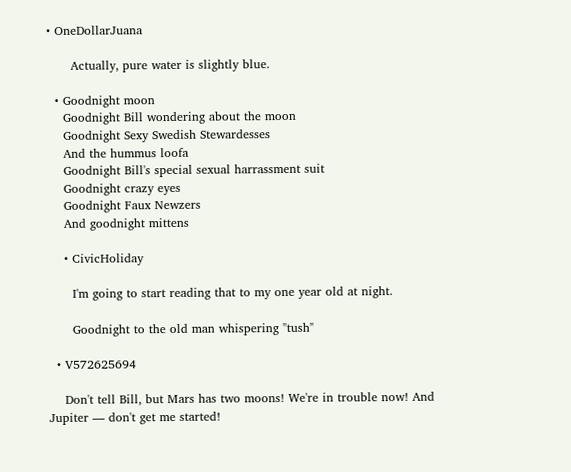• OneDollarJuana

      Actually, pure water is slightly blue.

  • Goodnight moon
    Goodnight Bill wondering about the moon
    Goodnight Sexy Swedish Stewardesses
    And the hummus loofa
    Goodnight Bill's special sexual harrassment suit
    Goodnight crazy eyes
    Goodnight Faux Newzers
    And goodnight mittens

    • CivicHoliday

      I'm going to start reading that to my one year old at night.

      Goodnight to the old man whispering "tush"

  • V572625694

    Don't tell Bill, but Mars has two moons! We're in trouble now! And Jupiter — don't get me started!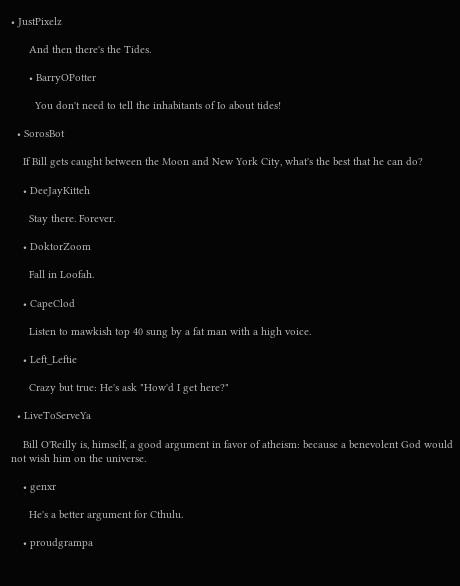• JustPixelz

      And then there's the Tides.

      • BarryOPotter

        You don't need to tell the inhabitants of Io about tides!

  • SorosBot

    If Bill gets caught between the Moon and New York City, what's the best that he can do?

    • DeeJayKitteh

      Stay there. Forever.

    • DoktorZoom

      Fall in Loofah.

    • CapeClod

      Listen to mawkish top 40 sung by a fat man with a high voice.

    • Left_Leftie

      Crazy but true: He's ask "How'd I get here?"

  • LiveToServeYa

    Bill O'Reilly is, himself, a good argument in favor of atheism: because a benevolent God would not wish him on the universe.

    • genxr

      He's a better argument for Cthulu.

    • proudgrampa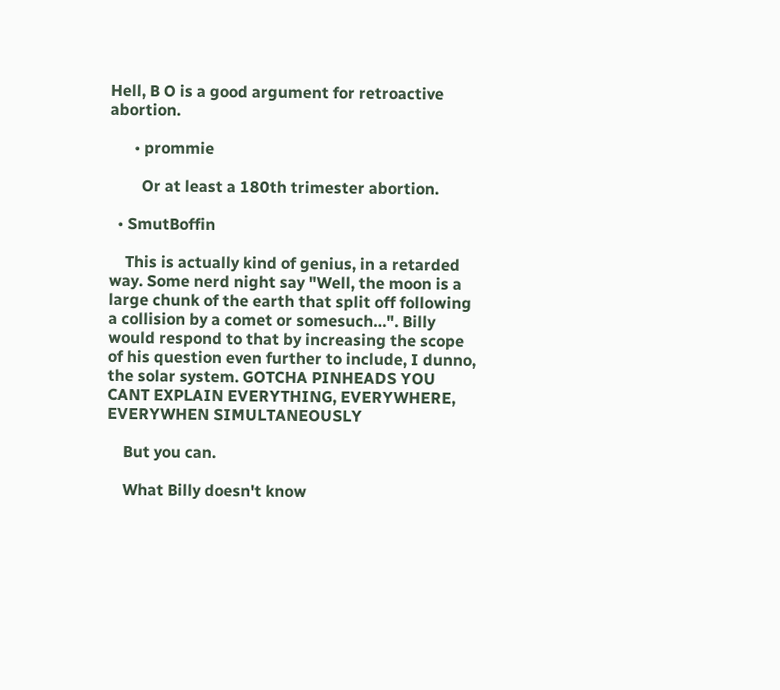Hell, B O is a good argument for retroactive abortion.

      • prommie

        Or at least a 180th trimester abortion.

  • SmutBoffin

    This is actually kind of genius, in a retarded way. Some nerd night say "Well, the moon is a large chunk of the earth that split off following a collision by a comet or somesuch…". Billy would respond to that by increasing the scope of his question even further to include, I dunno, the solar system. GOTCHA PINHEADS YOU CANT EXPLAIN EVERYTHING, EVERYWHERE, EVERYWHEN SIMULTANEOUSLY

    But you can.

    What Billy doesn't know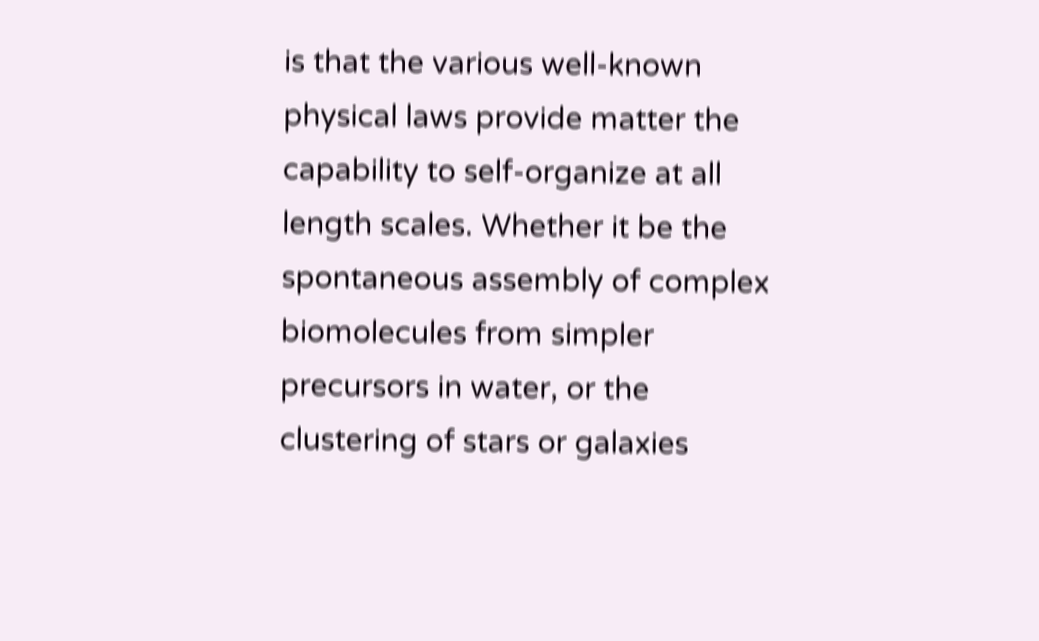is that the various well-known physical laws provide matter the capability to self-organize at all length scales. Whether it be the spontaneous assembly of complex biomolecules from simpler precursors in water, or the clustering of stars or galaxies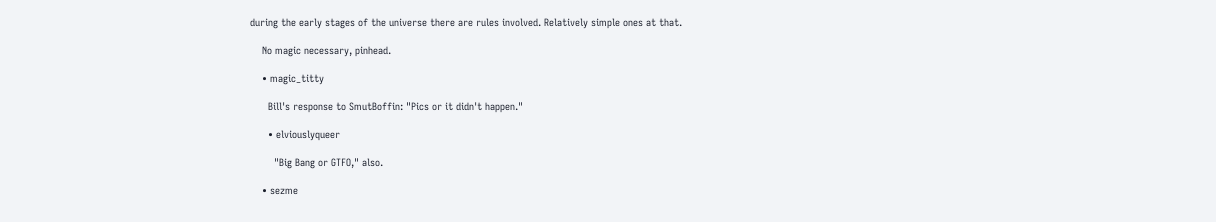during the early stages of the universe there are rules involved. Relatively simple ones at that.

    No magic necessary, pinhead.

    • magic_titty

      Bill's response to SmutBoffin: "Pics or it didn't happen."

      • elviouslyqueer

        "Big Bang or GTFO," also.

    • sezme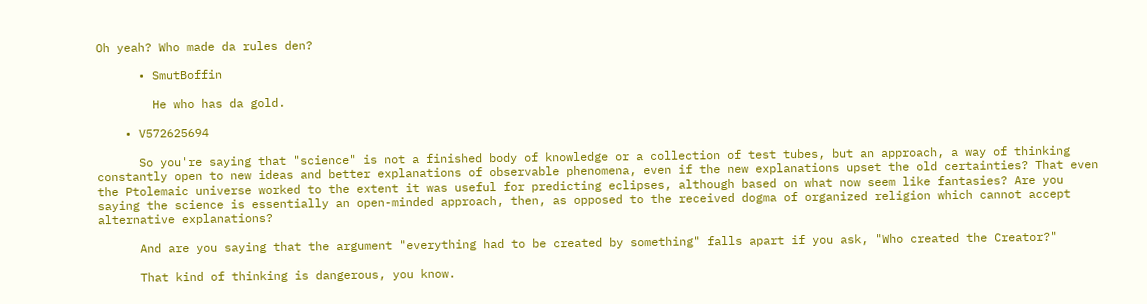Oh yeah? Who made da rules den?

      • SmutBoffin

        He who has da gold.

    • V572625694

      So you're saying that "science" is not a finished body of knowledge or a collection of test tubes, but an approach, a way of thinking constantly open to new ideas and better explanations of observable phenomena, even if the new explanations upset the old certainties? That even the Ptolemaic universe worked to the extent it was useful for predicting eclipses, although based on what now seem like fantasies? Are you saying the science is essentially an open-minded approach, then, as opposed to the received dogma of organized religion which cannot accept alternative explanations?

      And are you saying that the argument "everything had to be created by something" falls apart if you ask, "Who created the Creator?"

      That kind of thinking is dangerous, you know.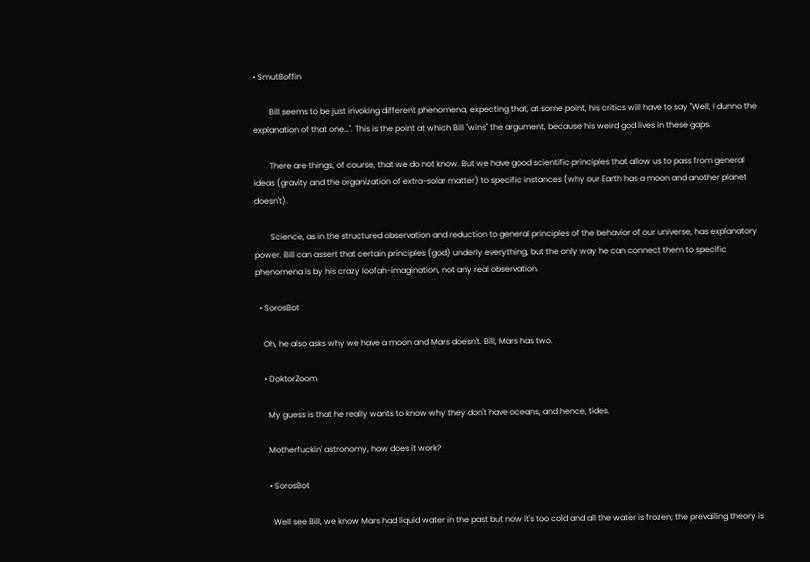• SmutBoffin

        Bill seems to be just invoking different phenomena, expecting that, at some point, his critics will have to say "Well, I dunno the explanation of that one…". This is the point at which Bill "wins" the argument, because his weird god lives in these gaps.

        There are things, of course, that we do not know. But we have good scientific principles that allow us to pass from general ideas (gravity and the organization of extra-solar matter) to specific instances (why our Earth has a moon and another planet doesn't).

        Science, as in the structured observation and reduction to general principles of the behavior of our universe, has explanatory power. Bill can assert that certain principles (god) underly everything, but the only way he can connect them to specific phenomena is by his crazy loofah-imagination, not any real observation.

  • SorosBot

    Oh, he also asks why we have a moon and Mars doesn't. Bill, Mars has two.

    • DoktorZoom

      My guess is that he really wants to know why they don't have oceans, and hence, tides.

      Motherfuckin' astronomy, how does it work?

      • SorosBot

        Well see Bill, we know Mars had liquid water in the past but now it's too cold and all the water is frozen; the prevailing theory is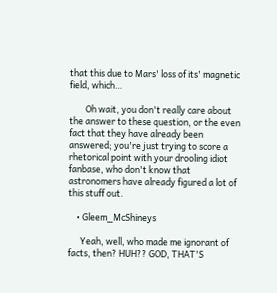that this due to Mars' loss of its' magnetic field, which…

        Oh wait, you don't really care about the answer to these question, or the even fact that they have already been answered; you're just trying to score a rhetorical point with your drooling idiot fanbase, who don't know that astronomers have already figured a lot of this stuff out.

    • Gleem_McShineys

      Yeah, well, who made me ignorant of facts, then? HUH?? GOD, THAT'S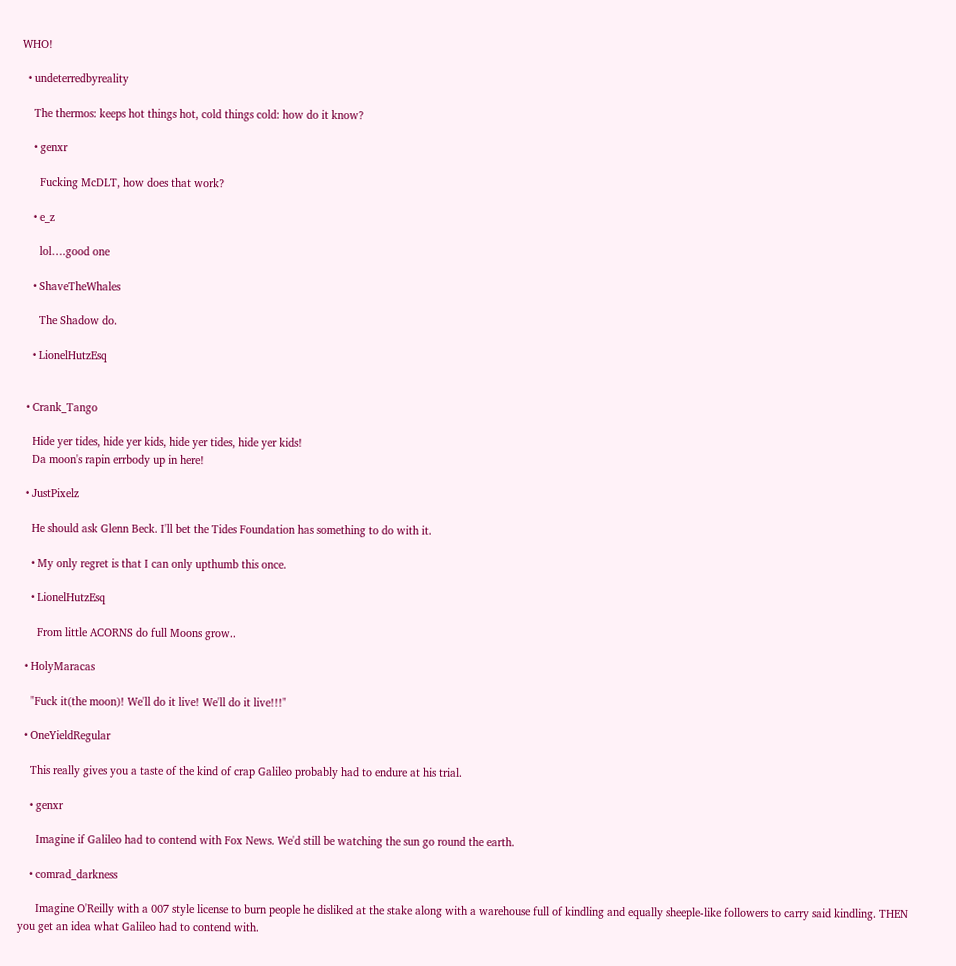WHO!

  • undeterredbyreality

    The thermos: keeps hot things hot, cold things cold: how do it know?

    • genxr

      Fucking McDLT, how does that work?

    • e_z

      lol….good one

    • ShaveTheWhales

      The Shadow do.

    • LionelHutzEsq


  • Crank_Tango

    Hide yer tides, hide yer kids, hide yer tides, hide yer kids!
    Da moon's rapin errbody up in here!

  • JustPixelz

    He should ask Glenn Beck. I'll bet the Tides Foundation has something to do with it.

    • My only regret is that I can only upthumb this once.

    • LionelHutzEsq

      From little ACORNS do full Moons grow..

  • HolyMaracas

    "Fuck it(the moon)! We'll do it live! We'll do it live!!!"

  • OneYieldRegular

    This really gives you a taste of the kind of crap Galileo probably had to endure at his trial.

    • genxr

      Imagine if Galileo had to contend with Fox News. We'd still be watching the sun go round the earth.

    • comrad_darkness

      Imagine O'Reilly with a 007 style license to burn people he disliked at the stake along with a warehouse full of kindling and equally sheeple-like followers to carry said kindling. THEN you get an idea what Galileo had to contend with.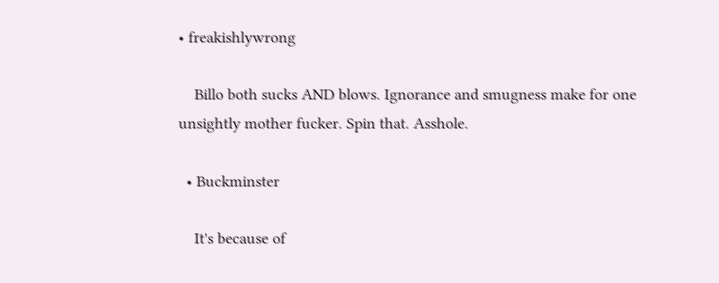• freakishlywrong

    Billo both sucks AND blows. Ignorance and smugness make for one unsightly mother fucker. Spin that. Asshole.

  • Buckminster

    It's because of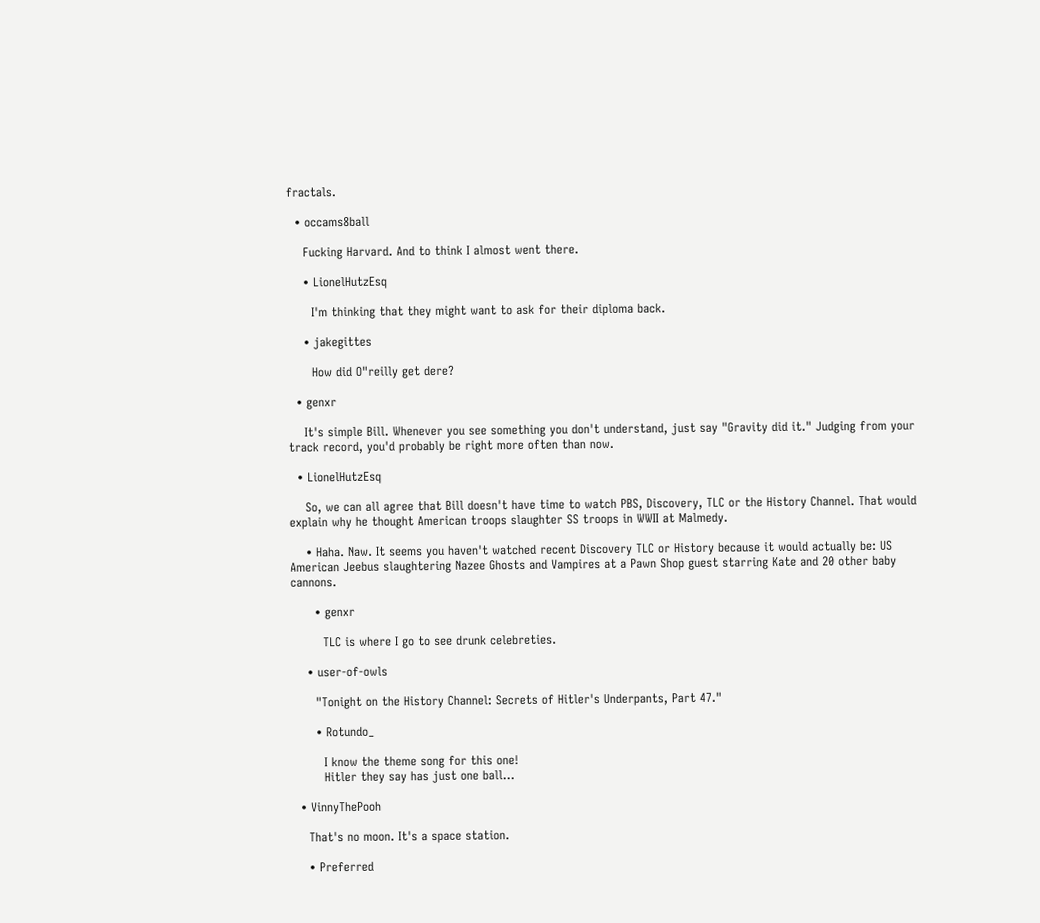fractals.

  • occams8ball

    Fucking Harvard. And to think I almost went there.

    • LionelHutzEsq

      I'm thinking that they might want to ask for their diploma back.

    • jakegittes

      How did O"reilly get dere?

  • genxr

    It's simple Bill. Whenever you see something you don't understand, just say "Gravity did it." Judging from your track record, you'd probably be right more often than now.

  • LionelHutzEsq

    So, we can all agree that Bill doesn't have time to watch PBS, Discovery, TLC or the History Channel. That would explain why he thought American troops slaughter SS troops in WWII at Malmedy.

    • Haha. Naw. It seems you haven't watched recent Discovery TLC or History because it would actually be: US American Jeebus slaughtering Nazee Ghosts and Vampires at a Pawn Shop guest starring Kate and 20 other baby cannons.

      • genxr

        TLC is where I go to see drunk celebreties.

    • user-of-owls

      "Tonight on the History Channel: Secrets of Hitler's Underpants, Part 47."

      • Rotundo_

        I know the theme song for this one!
        Hitler they say has just one ball…

  • VinnyThePooh

    That's no moon. It's a space station.

    • Preferred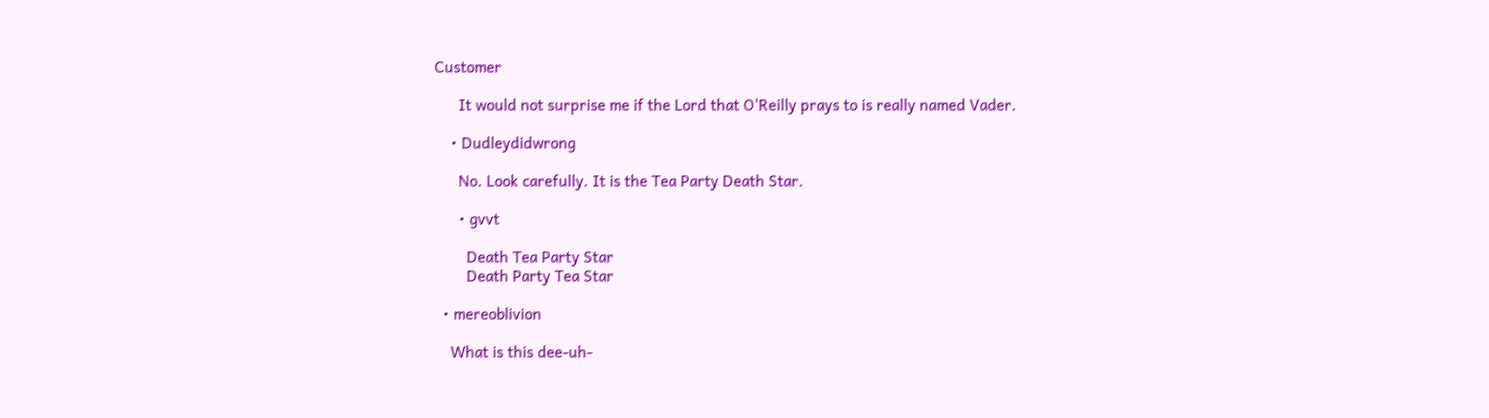Customer

      It would not surprise me if the Lord that O'Reilly prays to is really named Vader.

    • Dudleydidwrong

      No. Look carefully. It is the Tea Party Death Star.

      • gvvt

        Death Tea Party Star
        Death Party Tea Star

  • mereoblivion

    What is this dee-uh-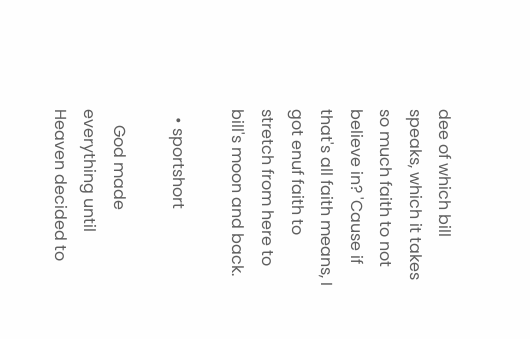dee of which bill speaks, which it takes so much faith to not believe in? 'Cause if that's all faith means, I got enuf faith to stretch from here to bill's moon and back.

  • sportshort

    God made everything until Heaven decided to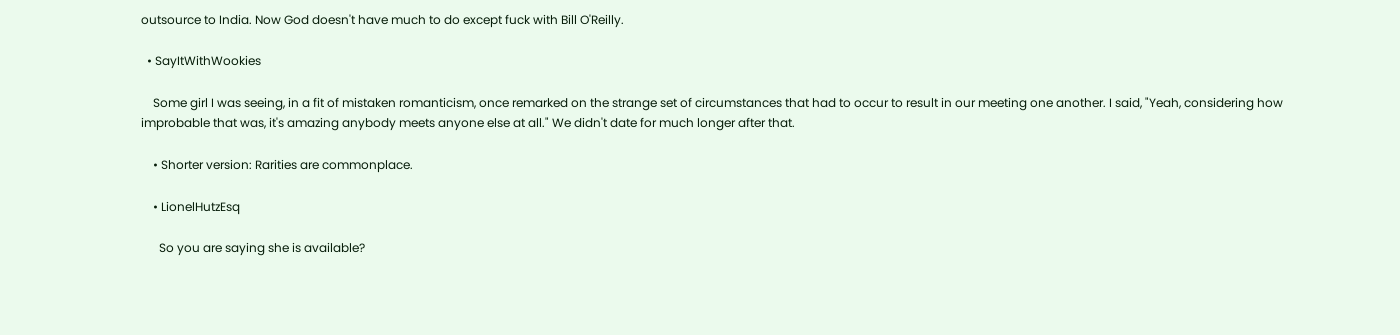outsource to India. Now God doesn't have much to do except fuck with Bill O'Reilly.

  • SayItWithWookies

    Some girl I was seeing, in a fit of mistaken romanticism, once remarked on the strange set of circumstances that had to occur to result in our meeting one another. I said, "Yeah, considering how improbable that was, it's amazing anybody meets anyone else at all." We didn't date for much longer after that.

    • Shorter version: Rarities are commonplace.

    • LionelHutzEsq

      So you are saying she is available?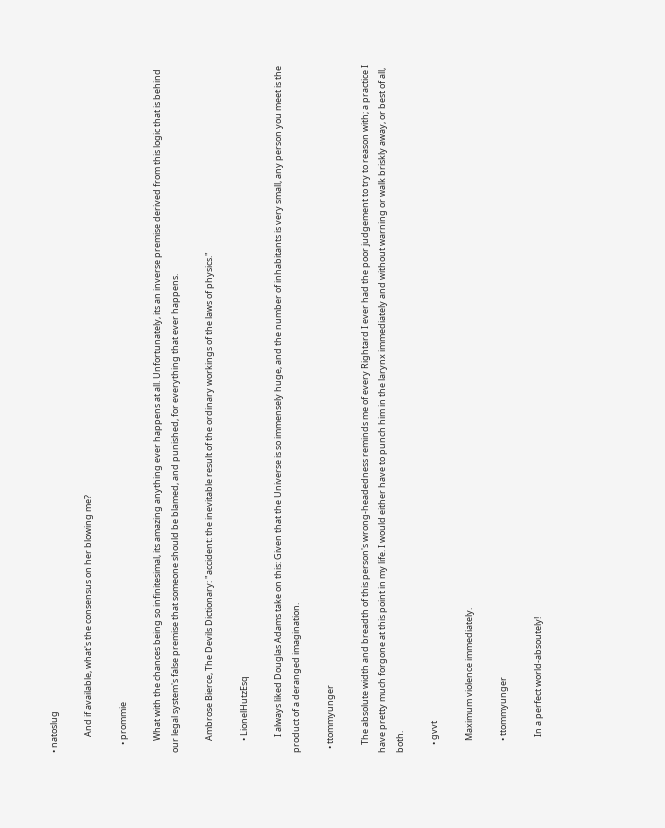• natoslug

        And if available, what's the consensus on her blowing me?

    • prommie

      What with the chances being so infinitesimal, its amazing anything ever happens at all. Unfortunately, its an inverse premise derived from this logic that is behind our legal system's false premise that someone should be blamed, and punished, for everything that ever happens.

      Ambrose Bierce, The Devils Dictionary: "accident: the inevitable result of the ordinary workings of the laws of physics."

      • LionelHutzEsq

        I always liked Douglas Adams take on this: Given that the Universe is so immensely huge, and the number of inhabitants is very small, any person you meet is the product of a deranged imagination.

  • ttommyunger

    The absolute width and breadth of this person's wrong-headedness reminds me of every Rightard I ever had the poor judgement to try to reason with; a practice I have pretty much forgone at this point in my life. I would either have to punch him in the larynx immediately and without warning or walk briskly away, or best of all, both.

    • gvvt

      Maximum violence immediately.

      • ttommyunger

        In a perfect world-absoutely!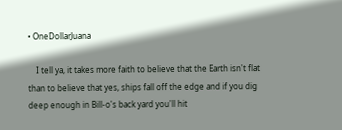• OneDollarJuana

    I tell ya, it takes more faith to believe that the Earth isn't flat than to believe that yes, ships fall off the edge and if you dig deep enough in Bill-o's back yard you'll hit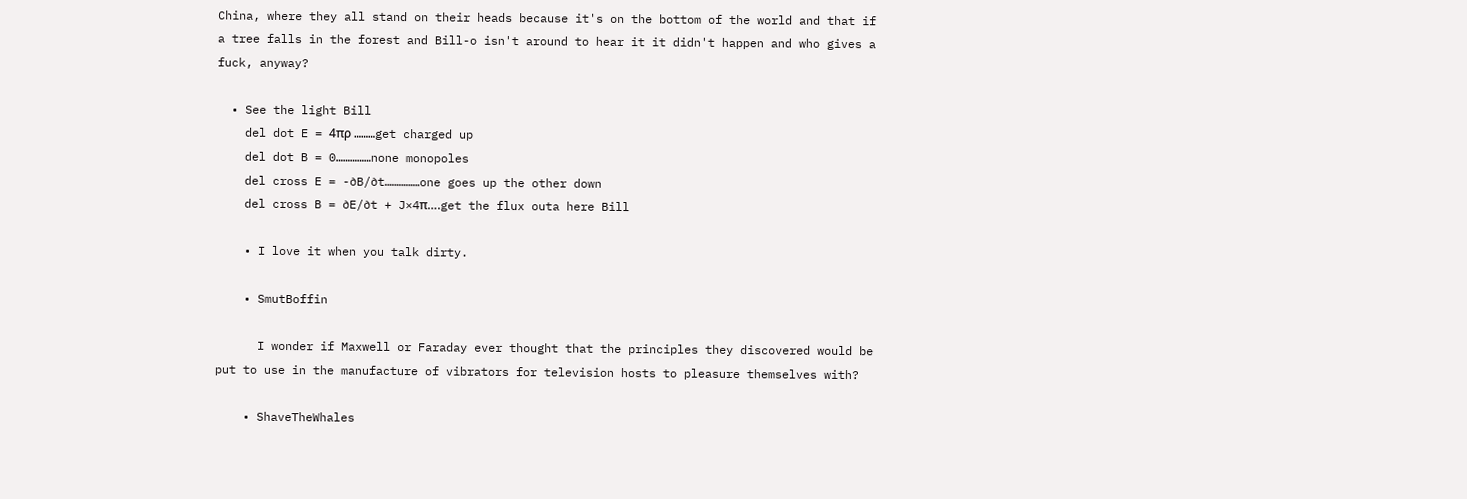China, where they all stand on their heads because it's on the bottom of the world and that if a tree falls in the forest and Bill-o isn't around to hear it it didn't happen and who gives a fuck, anyway?

  • See the light Bill
    del dot E = 4πρ ………get charged up
    del dot B = 0……………none monopoles
    del cross E = -∂B/∂t……………one goes up the other down
    del cross B = ∂E/∂t + J×4π….get the flux outa here Bill

    • I love it when you talk dirty.

    • SmutBoffin

      I wonder if Maxwell or Faraday ever thought that the principles they discovered would be put to use in the manufacture of vibrators for television hosts to pleasure themselves with?

    • ShaveTheWhales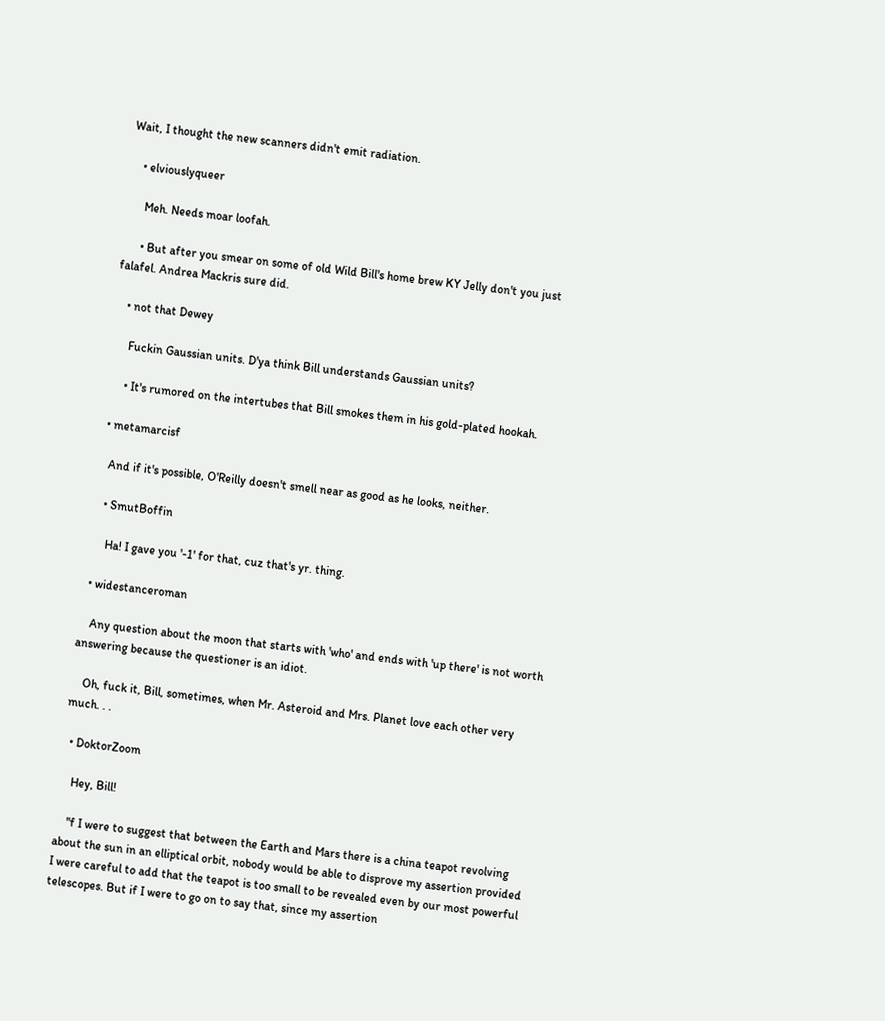Wait, I thought the new scanners didn't emit radiation.

    • elviouslyqueer

      Meh. Needs moar loofah.

      • But after you smear on some of old Wild Bill's home brew KY Jelly don't you just falafel. Andrea Mackris sure did.

    • not that Dewey

      Fuckin Gaussian units. D'ya think Bill understands Gaussian units?

      • It's rumored on the intertubes that Bill smokes them in his gold-plated hookah.

  • metamarcisf

    And if it's possible, O'Reilly doesn't smell near as good as he looks, neither.

    • SmutBoffin

      Ha! I gave you '-1' for that, cuz that's yr. thing.

  • widestanceroman

    Any question about the moon that starts with 'who' and ends with 'up there' is not worth answering because the questioner is an idiot.

    Oh, fuck it, Bill, sometimes, when Mr. Asteroid and Mrs. Planet love each other very much. . .

  • DoktorZoom

    Hey, Bill!

    "f I were to suggest that between the Earth and Mars there is a china teapot revolving about the sun in an elliptical orbit, nobody would be able to disprove my assertion provided I were careful to add that the teapot is too small to be revealed even by our most powerful telescopes. But if I were to go on to say that, since my assertion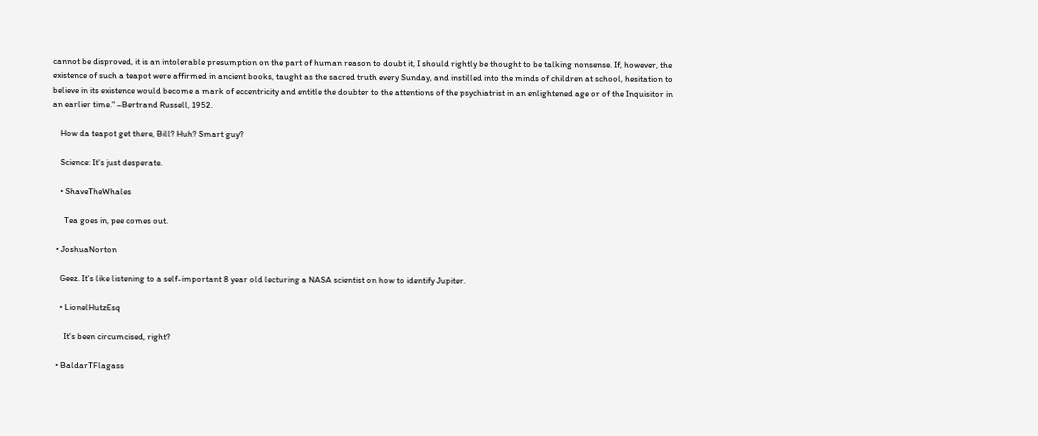cannot be disproved, it is an intolerable presumption on the part of human reason to doubt it, I should rightly be thought to be talking nonsense. If, however, the existence of such a teapot were affirmed in ancient books, taught as the sacred truth every Sunday, and instilled into the minds of children at school, hesitation to believe in its existence would become a mark of eccentricity and entitle the doubter to the attentions of the psychiatrist in an enlightened age or of the Inquisitor in an earlier time." –Bertrand Russell, 1952.

    How da teapot get there, Bill? Huh? Smart guy?

    Science: It's just desperate.

    • ShaveTheWhales

      Tea goes in, pee comes out.

  • JoshuaNorton

    Geez. It's like listening to a self-important 8 year old lecturing a NASA scientist on how to identify Jupiter.

    • LionelHutzEsq

      It's been circumcised, right?

  • BaldarTFlagass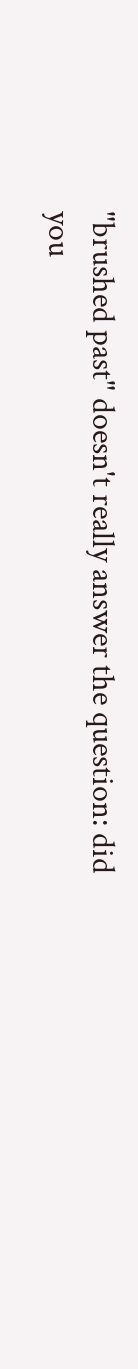"brushed past" doesn't really answer the question: did you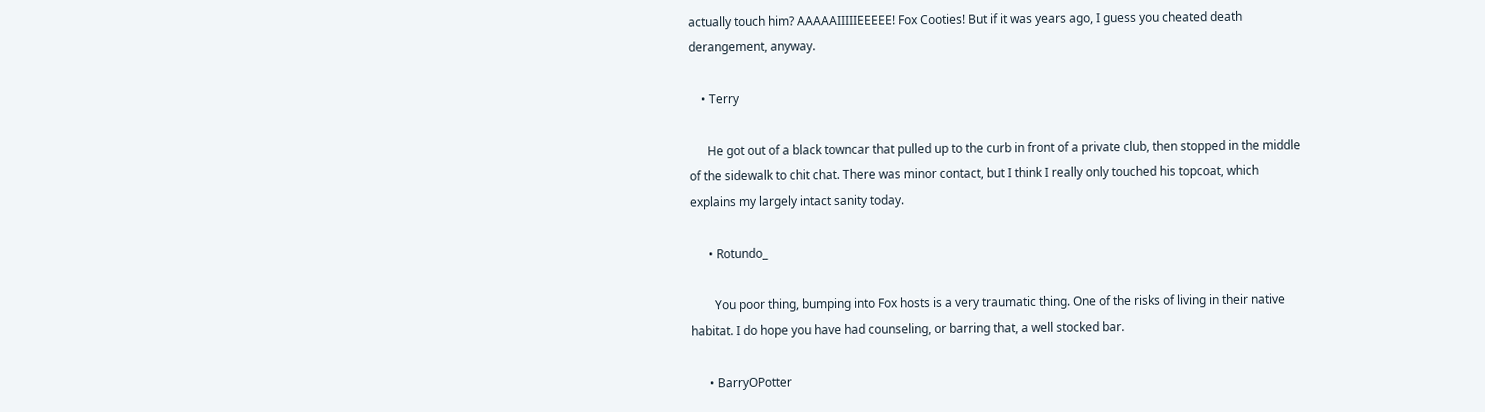actually touch him? AAAAAIIIIIEEEEE! Fox Cooties! But if it was years ago, I guess you cheated death derangement, anyway.

    • Terry

      He got out of a black towncar that pulled up to the curb in front of a private club, then stopped in the middle of the sidewalk to chit chat. There was minor contact, but I think I really only touched his topcoat, which explains my largely intact sanity today.

      • Rotundo_

        You poor thing, bumping into Fox hosts is a very traumatic thing. One of the risks of living in their native habitat. I do hope you have had counseling, or barring that, a well stocked bar.

      • BarryOPotter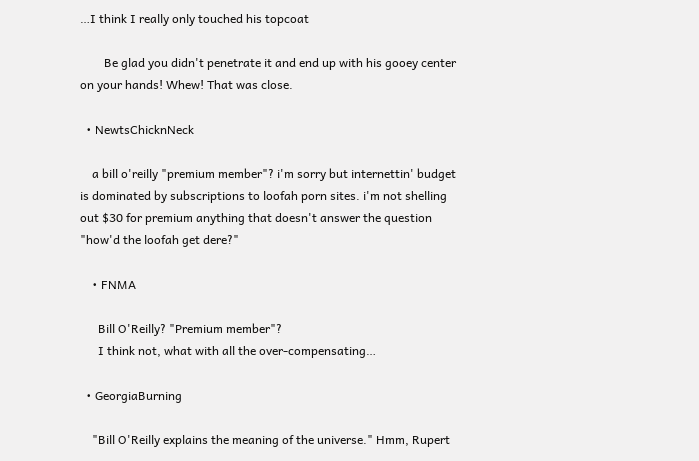…I think I really only touched his topcoat

        Be glad you didn't penetrate it and end up with his gooey center on your hands! Whew! That was close.

  • NewtsChicknNeck

    a bill o'reilly "premium member"? i'm sorry but internettin' budget is dominated by subscriptions to loofah porn sites. i'm not shelling out $30 for premium anything that doesn't answer the question "how'd the loofah get dere?"

    • FNMA

      Bill O'Reilly? "Premium member"?
      I think not, what with all the over-compensating…

  • GeorgiaBurning

    "Bill O'Reilly explains the meaning of the universe." Hmm, Rupert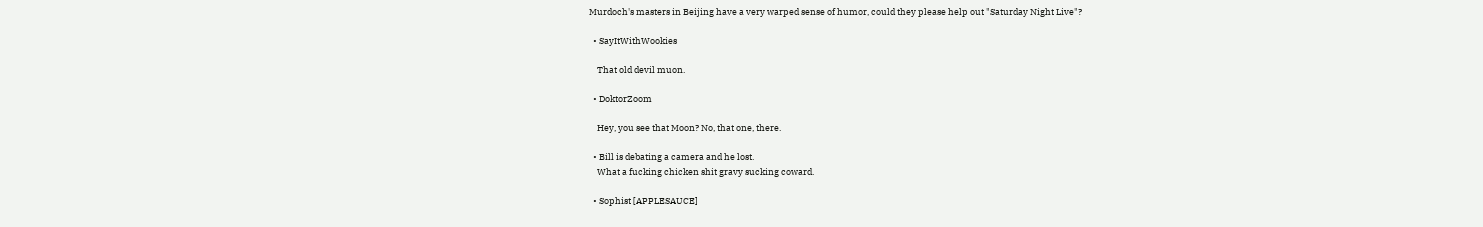Murdoch's masters in Beijing have a very warped sense of humor, could they please help out "Saturday Night Live"?

  • SayItWithWookies

    That old devil muon.

  • DoktorZoom

    Hey, you see that Moon? No, that one, there.

  • Bill is debating a camera and he lost.
    What a fucking chicken shit gravy sucking coward.

  • Sophist [APPLESAUCE]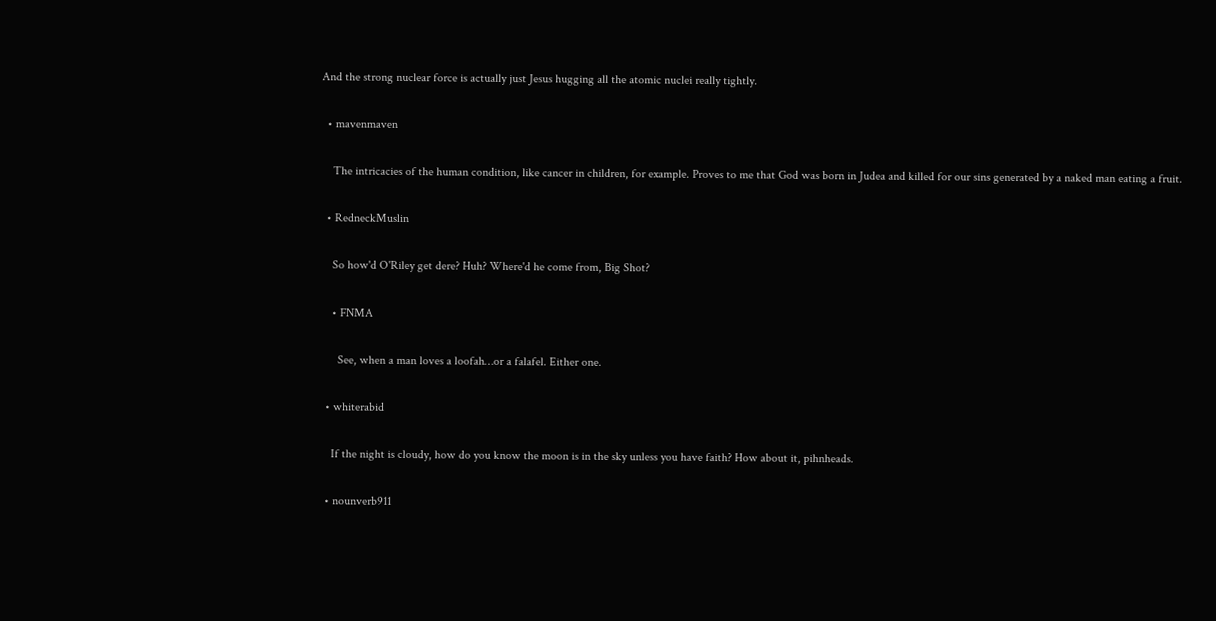And the strong nuclear force is actually just Jesus hugging all the atomic nuclei really tightly.

  • mavenmaven

    The intricacies of the human condition, like cancer in children, for example. Proves to me that God was born in Judea and killed for our sins generated by a naked man eating a fruit.

  • RedneckMuslin

    So how'd O'Riley get dere? Huh? Where'd he come from, Big Shot?

    • FNMA

      See, when a man loves a loofah…or a falafel. Either one.

  • whiterabid

    If the night is cloudy, how do you know the moon is in the sky unless you have faith? How about it, pihnheads.

  • nounverb911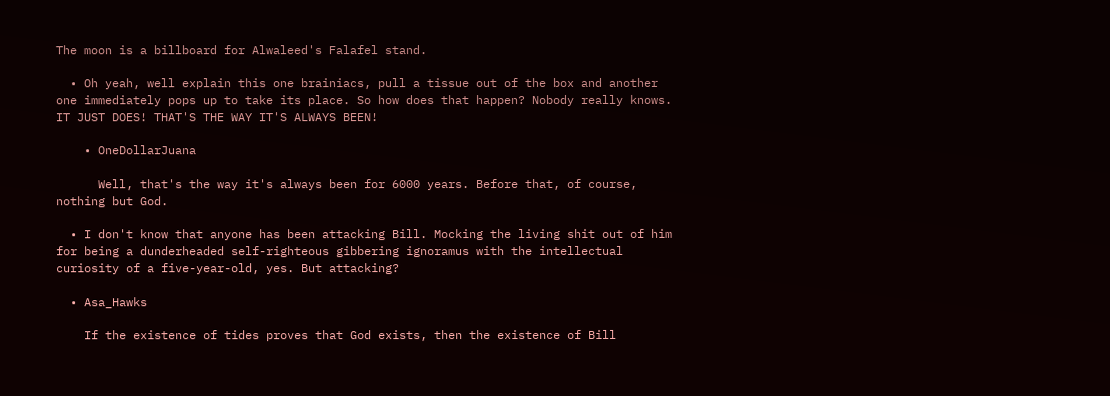The moon is a billboard for Alwaleed's Falafel stand.

  • Oh yeah, well explain this one brainiacs, pull a tissue out of the box and another one immediately pops up to take its place. So how does that happen? Nobody really knows. IT JUST DOES! THAT'S THE WAY IT'S ALWAYS BEEN!

    • OneDollarJuana

      Well, that's the way it's always been for 6000 years. Before that, of course, nothing but God.

  • I don't know that anyone has been attacking Bill. Mocking the living shit out of him for being a dunderheaded self-righteous gibbering ignoramus with the intellectual curiosity of a five-year-old, yes. But attacking?

  • Asa_Hawks

    If the existence of tides proves that God exists, then the existence of Bill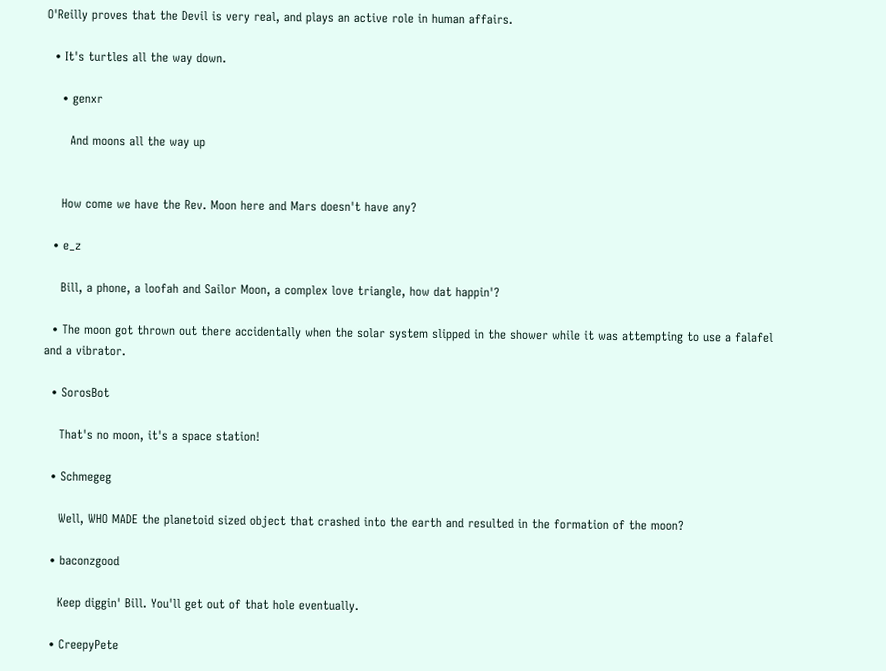O'Reilly proves that the Devil is very real, and plays an active role in human affairs.

  • It's turtles all the way down.

    • genxr

      And moons all the way up


    How come we have the Rev. Moon here and Mars doesn't have any?

  • e_z

    Bill, a phone, a loofah and Sailor Moon, a complex love triangle, how dat happin'?

  • The moon got thrown out there accidentally when the solar system slipped in the shower while it was attempting to use a falafel and a vibrator.

  • SorosBot

    That's no moon, it's a space station!

  • Schmegeg

    Well, WHO MADE the planetoid sized object that crashed into the earth and resulted in the formation of the moon?

  • baconzgood

    Keep diggin' Bill. You'll get out of that hole eventually.

  • CreepyPete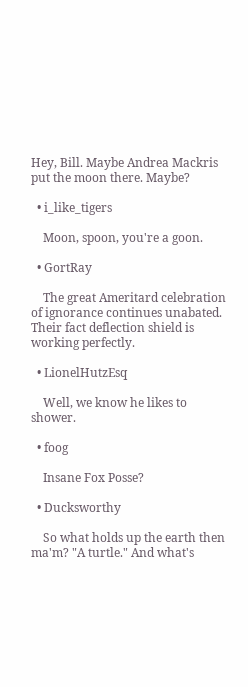Hey, Bill. Maybe Andrea Mackris put the moon there. Maybe?

  • i_like_tigers

    Moon, spoon, you're a goon.

  • GortRay

    The great Ameritard celebration of ignorance continues unabated. Their fact deflection shield is working perfectly.

  • LionelHutzEsq

    Well, we know he likes to shower.

  • foog

    Insane Fox Posse?

  • Ducksworthy

    So what holds up the earth then ma'm? "A turtle." And what's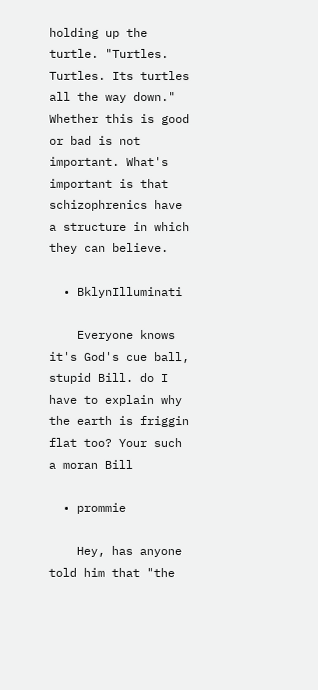holding up the turtle. "Turtles. Turtles. Its turtles all the way down." Whether this is good or bad is not important. What's important is that schizophrenics have a structure in which they can believe.

  • BklynIlluminati

    Everyone knows it's God's cue ball, stupid Bill. do I have to explain why the earth is friggin flat too? Your such a moran Bill

  • prommie

    Hey, has anyone told him that "the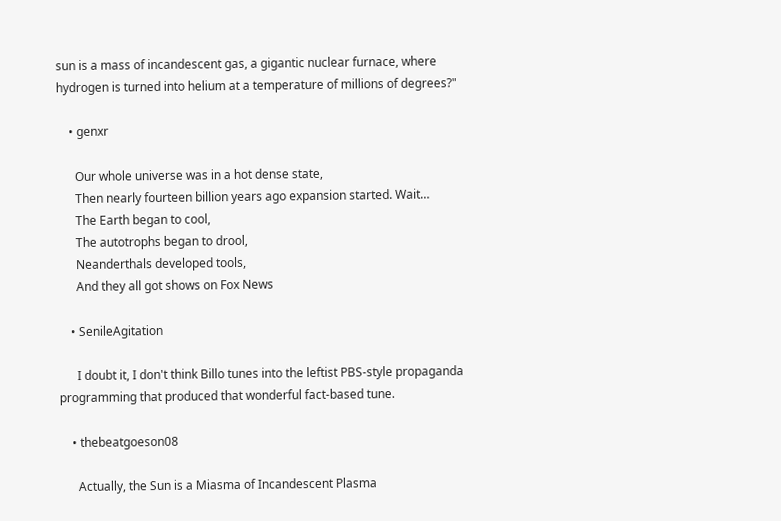sun is a mass of incandescent gas, a gigantic nuclear furnace, where hydrogen is turned into helium at a temperature of millions of degrees?"

    • genxr

      Our whole universe was in a hot dense state,
      Then nearly fourteen billion years ago expansion started. Wait…
      The Earth began to cool,
      The autotrophs began to drool,
      Neanderthals developed tools,
      And they all got shows on Fox News

    • SenileAgitation

      I doubt it, I don't think Billo tunes into the leftist PBS-style propaganda programming that produced that wonderful fact-based tune.

    • thebeatgoeson08

      Actually, the Sun is a Miasma of Incandescent Plasma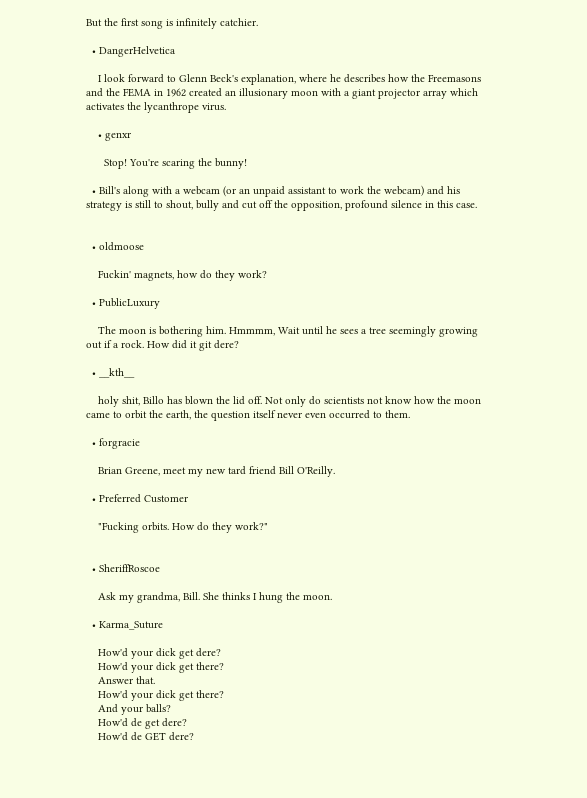But the first song is infinitely catchier.

  • DangerHelvetica

    I look forward to Glenn Beck's explanation, where he describes how the Freemasons and the FEMA in 1962 created an illusionary moon with a giant projector array which activates the lycanthrope virus.

    • genxr

      Stop! You're scaring the bunny!

  • Bill's along with a webcam (or an unpaid assistant to work the webcam) and his strategy is still to shout, bully and cut off the opposition, profound silence in this case.


  • oldmoose

    Fuckin' magnets, how do they work?

  • PublicLuxury

    The moon is bothering him. Hmmmm, Wait until he sees a tree seemingly growing out if a rock. How did it git dere?

  • __kth__

    holy shit, Billo has blown the lid off. Not only do scientists not know how the moon came to orbit the earth, the question itself never even occurred to them.

  • forgracie

    Brian Greene, meet my new tard friend Bill O'Reilly.

  • Preferred Customer

    "Fucking orbits. How do they work?"


  • SheriffRoscoe

    Ask my grandma, Bill. She thinks I hung the moon.

  • Karma_Suture

    How'd your dick get dere?
    How'd your dick get there?
    Answer that.
    How'd your dick get there?
    And your balls?
    How'd de get dere?
    How'd de GET dere?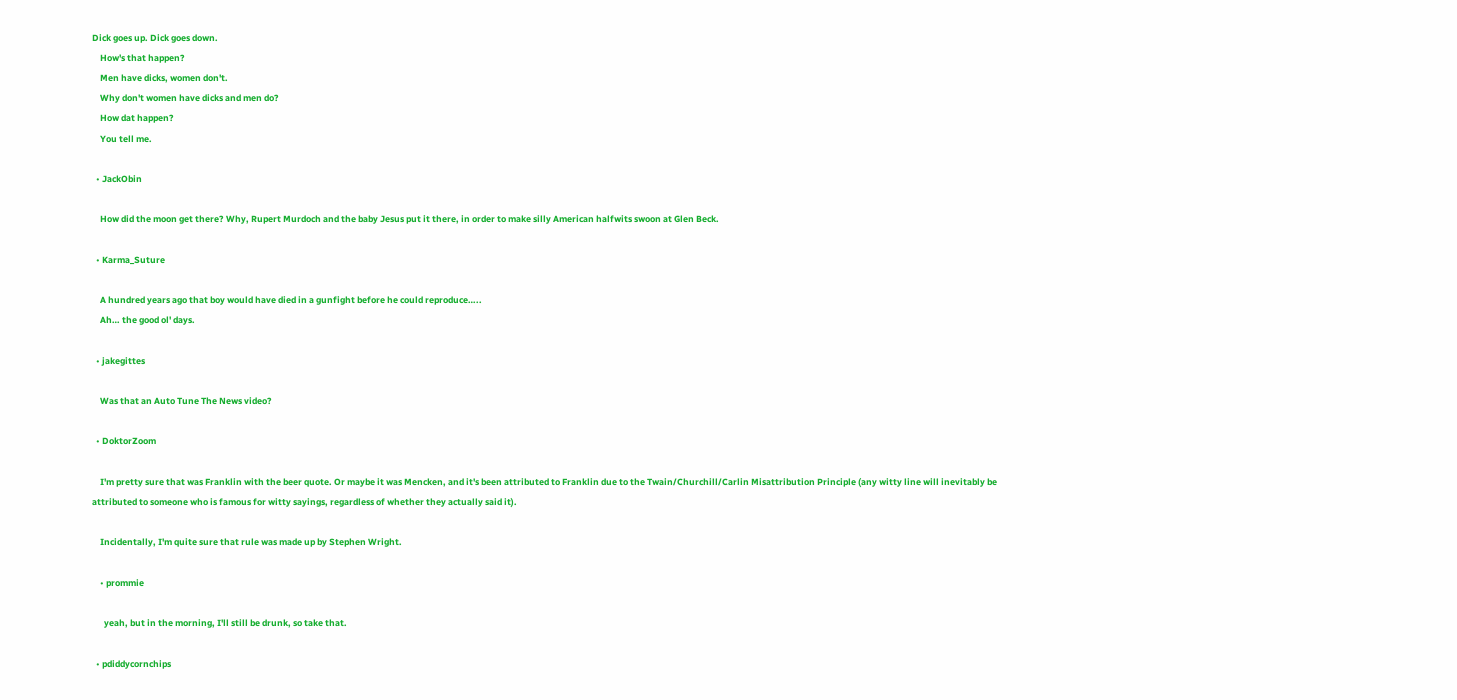Dick goes up. Dick goes down.
    How's that happen?
    Men have dicks, women don't.
    Why don't women have dicks and men do?
    How dat happen?
    You tell me.

  • JackObin

    How did the moon get there? Why, Rupert Murdoch and the baby Jesus put it there, in order to make silly American halfwits swoon at Glen Beck.

  • Karma_Suture

    A hundred years ago that boy would have died in a gunfight before he could reproduce…..
    Ah… the good ol' days.

  • jakegittes

    Was that an Auto Tune The News video?

  • DoktorZoom

    I'm pretty sure that was Franklin with the beer quote. Or maybe it was Mencken, and it's been attributed to Franklin due to the Twain/Churchill/Carlin Misattribution Principle (any witty line will inevitably be attributed to someone who is famous for witty sayings, regardless of whether they actually said it).

    Incidentally, I'm quite sure that rule was made up by Stephen Wright.

    • prommie

      yeah, but in the morning, I'll still be drunk, so take that.

  • pdiddycornchips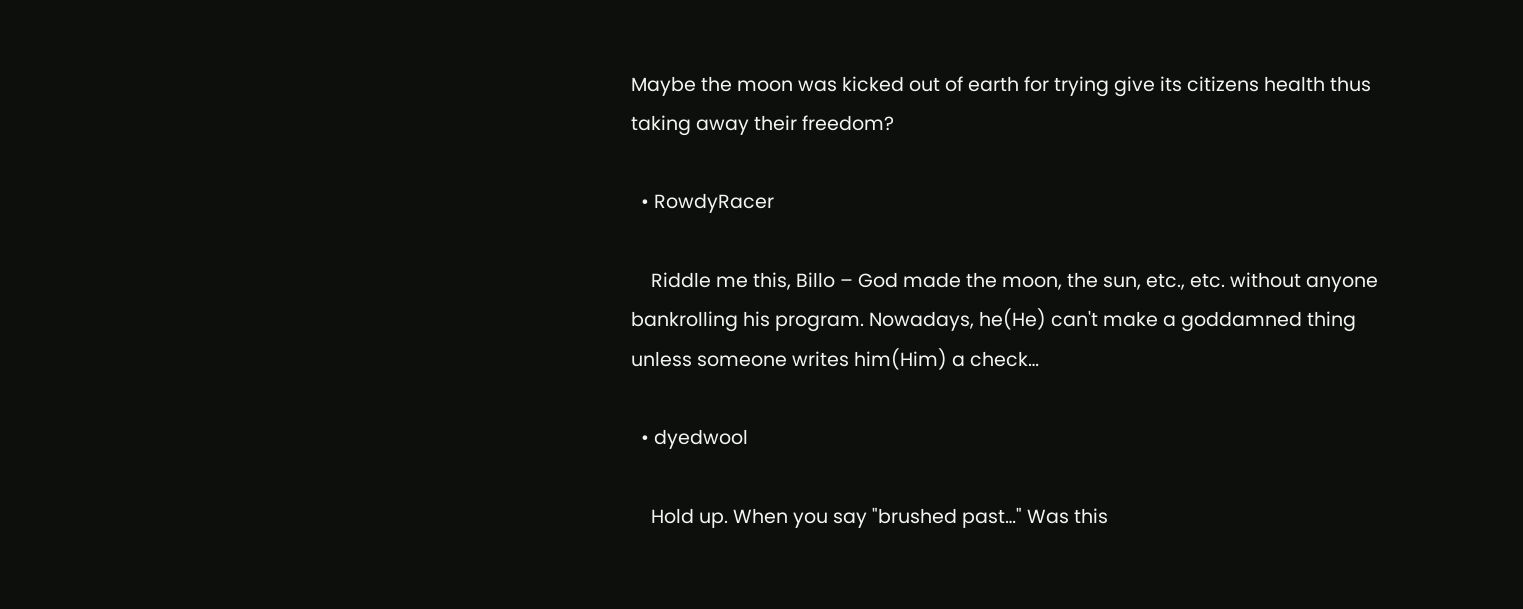Maybe the moon was kicked out of earth for trying give its citizens health thus taking away their freedom?

  • RowdyRacer

    Riddle me this, Billo – God made the moon, the sun, etc., etc. without anyone bankrolling his program. Nowadays, he(He) can't make a goddamned thing unless someone writes him(Him) a check…

  • dyedwool

    Hold up. When you say "brushed past…" Was this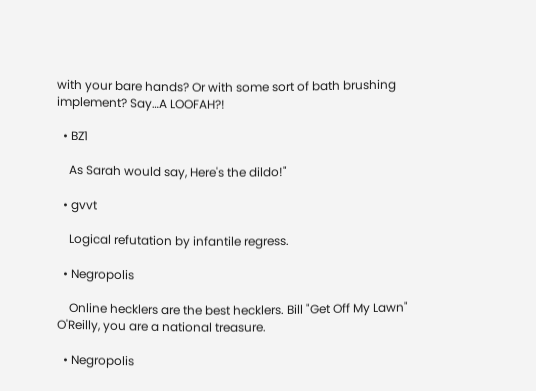with your bare hands? Or with some sort of bath brushing implement? Say…A LOOFAH?!

  • BZ1

    As Sarah would say, Here's the dildo!"

  • gvvt

    Logical refutation by infantile regress.

  • Negropolis

    Online hecklers are the best hecklers. Bill "Get Off My Lawn" O'Reilly, you are a national treasure.

  • Negropolis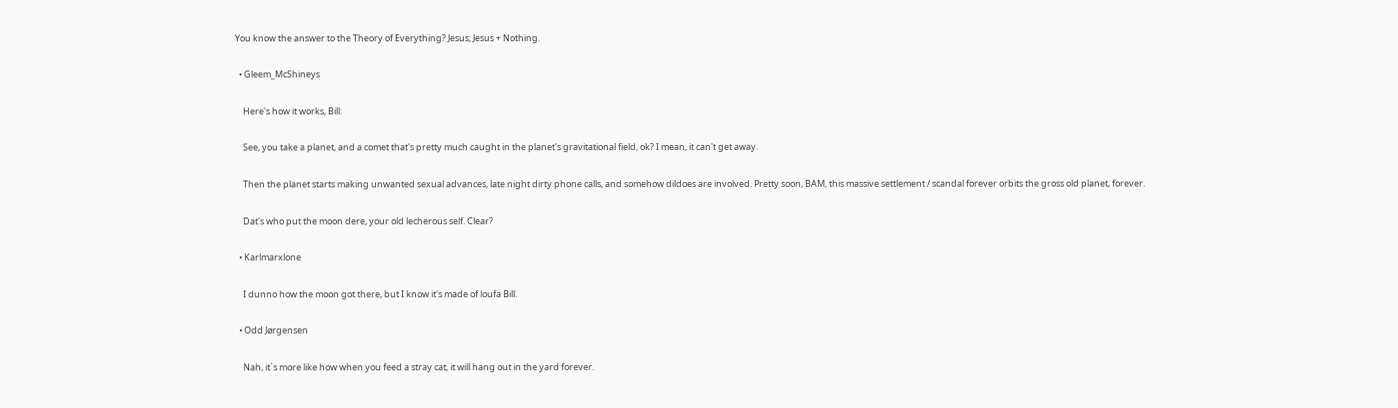You know the answer to the Theory of Everything? Jesus; Jesus + Nothing.

  • Gleem_McShineys

    Here's how it works, Bill:

    See, you take a planet, and a comet that's pretty much caught in the planet's gravitational field, ok? I mean, it can't get away.

    Then the planet starts making unwanted sexual advances, late night dirty phone calls, and somehow dildoes are involved. Pretty soon, BAM, this massive settlement / scandal forever orbits the gross old planet, forever.

    Dat's who put the moon dere, your old lecherous self. Clear?

  • Karlmarxlone

    I dunno how the moon got there, but I know it's made of loufa Bill.

  • Odd Jørgensen

    Nah, it`s more like how when you feed a stray cat, it will hang out in the yard forever.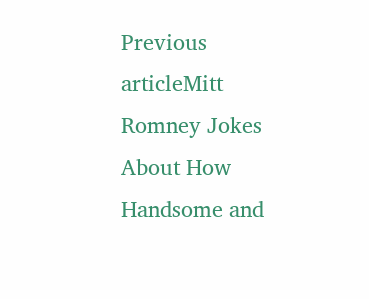Previous articleMitt Romney Jokes About How Handsome and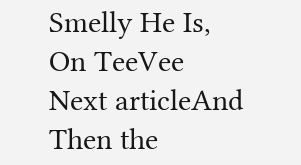Smelly He Is, On TeeVee
Next articleAnd Then the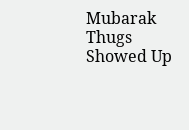Mubarak Thugs Showed Up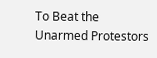To Beat the Unarmed Protestors